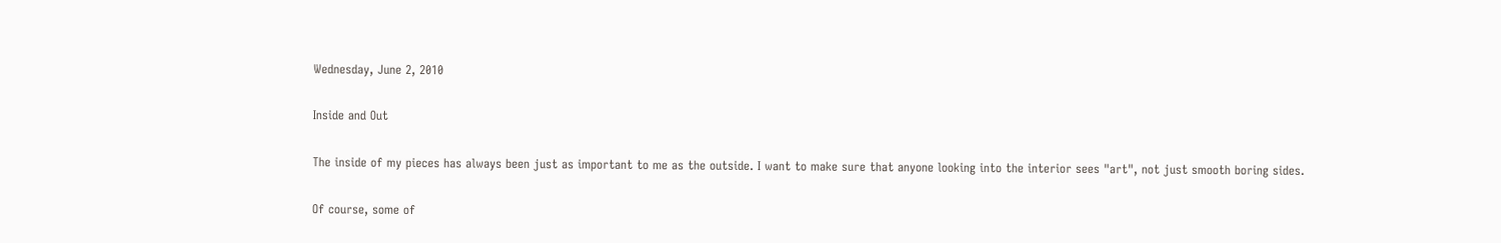Wednesday, June 2, 2010

Inside and Out

The inside of my pieces has always been just as important to me as the outside. I want to make sure that anyone looking into the interior sees "art", not just smooth boring sides.

Of course, some of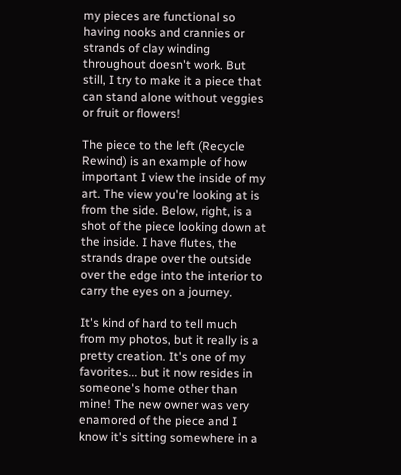my pieces are functional so having nooks and crannies or strands of clay winding throughout doesn't work. But still, I try to make it a piece that can stand alone without veggies or fruit or flowers!

The piece to the left (Recycle Rewind) is an example of how important I view the inside of my art. The view you're looking at is from the side. Below, right, is a shot of the piece looking down at the inside. I have flutes, the strands drape over the outside over the edge into the interior to carry the eyes on a journey.

It's kind of hard to tell much from my photos, but it really is a pretty creation. It's one of my favorites... but it now resides in someone's home other than mine! The new owner was very enamored of the piece and I know it's sitting somewhere in a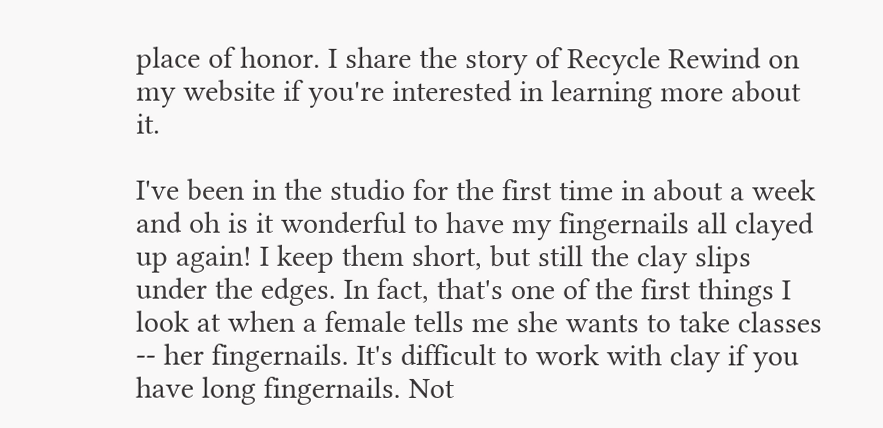place of honor. I share the story of Recycle Rewind on my website if you're interested in learning more about it.

I've been in the studio for the first time in about a week and oh is it wonderful to have my fingernails all clayed up again! I keep them short, but still the clay slips under the edges. In fact, that's one of the first things I look at when a female tells me she wants to take classes -- her fingernails. It's difficult to work with clay if you have long fingernails. Not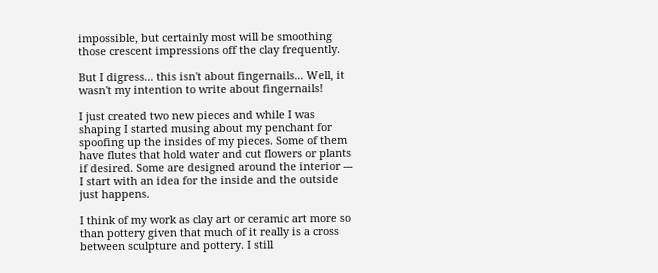impossible, but certainly most will be smoothing those crescent impressions off the clay frequently.

But I digress... this isn't about fingernails... Well, it wasn't my intention to write about fingernails!

I just created two new pieces and while I was shaping I started musing about my penchant for spoofing up the insides of my pieces. Some of them have flutes that hold water and cut flowers or plants if desired. Some are designed around the interior --- I start with an idea for the inside and the outside just happens.

I think of my work as clay art or ceramic art more so than pottery given that much of it really is a cross between sculpture and pottery. I still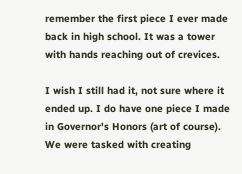remember the first piece I ever made back in high school. It was a tower with hands reaching out of crevices.

I wish I still had it, not sure where it ended up. I do have one piece I made in Governor's Honors (art of course). We were tasked with creating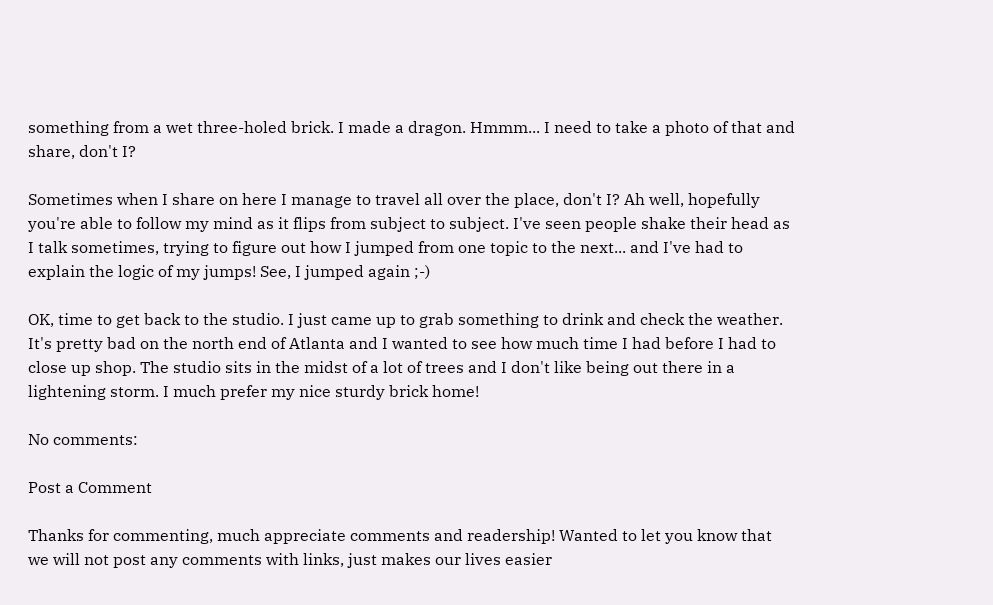something from a wet three-holed brick. I made a dragon. Hmmm... I need to take a photo of that and share, don't I?

Sometimes when I share on here I manage to travel all over the place, don't I? Ah well, hopefully you're able to follow my mind as it flips from subject to subject. I've seen people shake their head as I talk sometimes, trying to figure out how I jumped from one topic to the next... and I've had to explain the logic of my jumps! See, I jumped again ;-)

OK, time to get back to the studio. I just came up to grab something to drink and check the weather. It's pretty bad on the north end of Atlanta and I wanted to see how much time I had before I had to close up shop. The studio sits in the midst of a lot of trees and I don't like being out there in a lightening storm. I much prefer my nice sturdy brick home!

No comments:

Post a Comment

Thanks for commenting, much appreciate comments and readership! Wanted to let you know that we will not post any comments with links, just makes our lives easier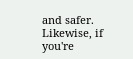and safer. Likewise, if you're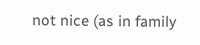not nice (as in family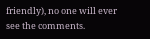friendly), no one will ever see the comments.